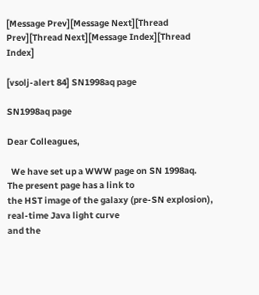[Message Prev][Message Next][Thread Prev][Thread Next][Message Index][Thread Index]

[vsolj-alert 84] SN1998aq page

SN1998aq page

Dear Colleagues,

  We have set up a WWW page on SN 1998aq.  The present page has a link to
the HST image of the galaxy (pre-SN explosion), real-time Java light curve
and the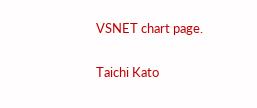VSNET chart page.

Taichi Kato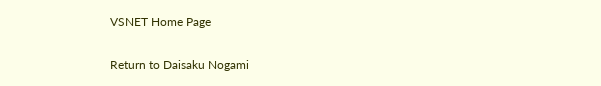VSNET Home Page

Return to Daisaku Nogami